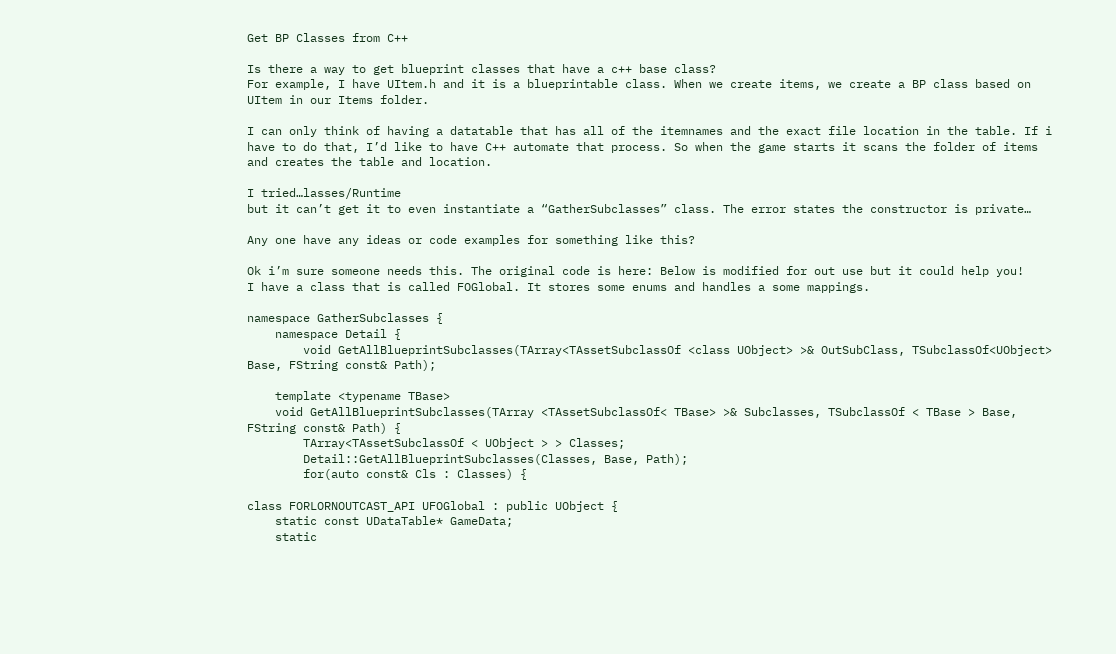Get BP Classes from C++

Is there a way to get blueprint classes that have a c++ base class?
For example, I have UItem.h and it is a blueprintable class. When we create items, we create a BP class based on UItem in our Items folder.

I can only think of having a datatable that has all of the itemnames and the exact file location in the table. If i have to do that, I’d like to have C++ automate that process. So when the game starts it scans the folder of items and creates the table and location.

I tried…lasses/Runtime
but it can’t get it to even instantiate a “GatherSubclasses” class. The error states the constructor is private…

Any one have any ideas or code examples for something like this?

Ok i’m sure someone needs this. The original code is here: Below is modified for out use but it could help you!
I have a class that is called FOGlobal. It stores some enums and handles a some mappings.

namespace GatherSubclasses {
    namespace Detail {
        void GetAllBlueprintSubclasses(TArray<TAssetSubclassOf <class UObject> >& OutSubClass, TSubclassOf<UObject> Base, FString const& Path);

    template <typename TBase>
    void GetAllBlueprintSubclasses(TArray <TAssetSubclassOf< TBase> >& Subclasses, TSubclassOf < TBase > Base, FString const& Path) {
        TArray<TAssetSubclassOf < UObject > > Classes;
        Detail::GetAllBlueprintSubclasses(Classes, Base, Path);
        for(auto const& Cls : Classes) {

class FORLORNOUTCAST_API UFOGlobal : public UObject {
    static const UDataTable* GameData;
    static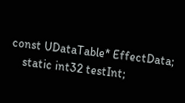const UDataTable* EffectData;
    static int32 testInt;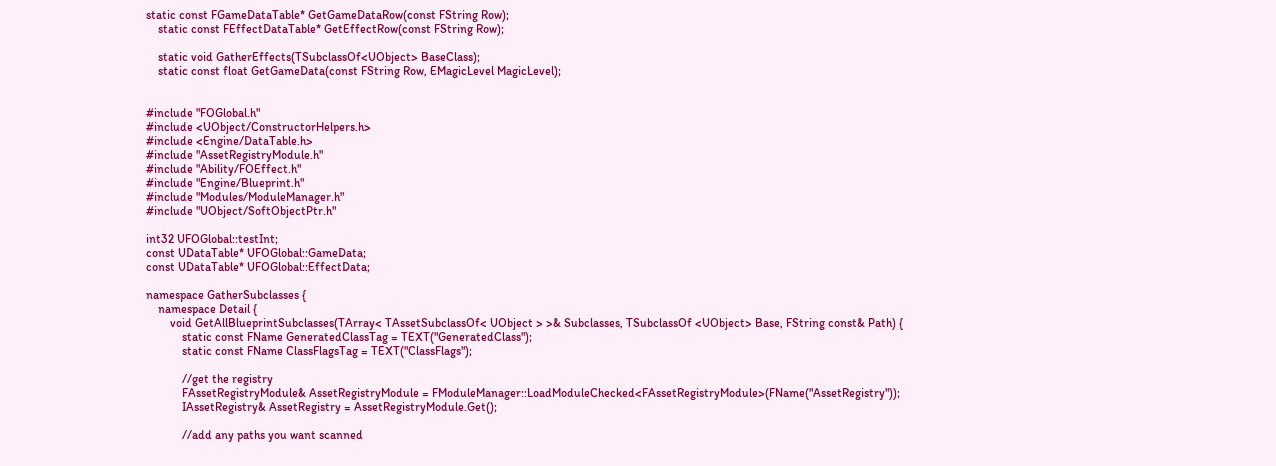static const FGameDataTable* GetGameDataRow(const FString Row);
    static const FEffectDataTable* GetEffectRow(const FString Row);

    static void GatherEffects(TSubclassOf<UObject> BaseClass);
    static const float GetGameData(const FString Row, EMagicLevel MagicLevel);


#include "FOGlobal.h"
#include <UObject/ConstructorHelpers.h>
#include <Engine/DataTable.h>
#include "AssetRegistryModule.h"
#include "Ability/FOEffect.h"
#include "Engine/Blueprint.h"
#include "Modules/ModuleManager.h"
#include "UObject/SoftObjectPtr.h"

int32 UFOGlobal::testInt;
const UDataTable* UFOGlobal::GameData;
const UDataTable* UFOGlobal::EffectData;

namespace GatherSubclasses {
    namespace Detail {
        void GetAllBlueprintSubclasses(TArray< TAssetSubclassOf< UObject > >& Subclasses, TSubclassOf <UObject> Base, FString const& Path) {
            static const FName GeneratedClassTag = TEXT("GeneratedClass");
            static const FName ClassFlagsTag = TEXT("ClassFlags");

            //get the registry
            FAssetRegistryModule& AssetRegistryModule = FModuleManager::LoadModuleChecked<FAssetRegistryModule>(FName("AssetRegistry"));
            IAssetRegistry& AssetRegistry = AssetRegistryModule.Get();

            //add any paths you want scanned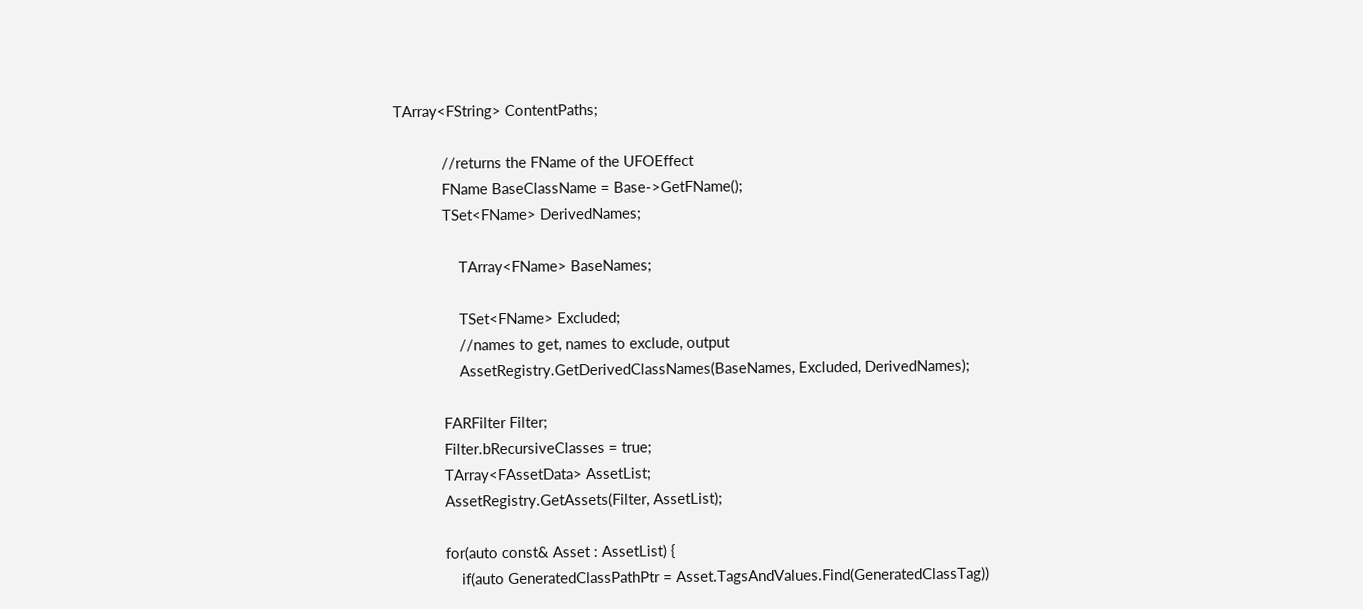TArray<FString> ContentPaths;

            //returns the FName of the UFOEffect
            FName BaseClassName = Base->GetFName();
            TSet<FName> DerivedNames;

                TArray<FName> BaseNames;

                TSet<FName> Excluded;
                //names to get, names to exclude, output
                AssetRegistry.GetDerivedClassNames(BaseNames, Excluded, DerivedNames);

            FARFilter Filter;
            Filter.bRecursiveClasses = true;
            TArray<FAssetData> AssetList;
            AssetRegistry.GetAssets(Filter, AssetList);

            for(auto const& Asset : AssetList) {
                if(auto GeneratedClassPathPtr = Asset.TagsAndValues.Find(GeneratedClassTag))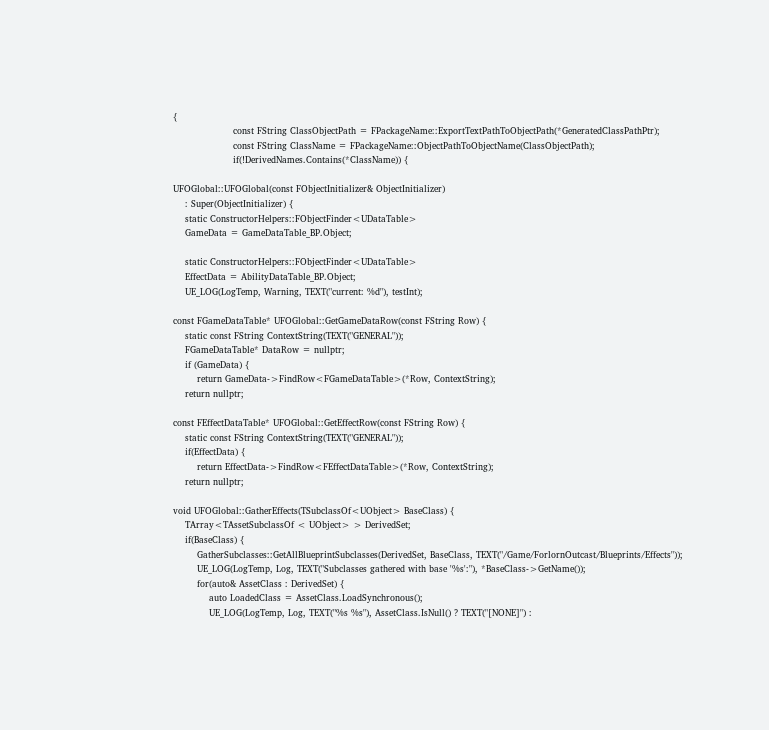{
                    const FString ClassObjectPath = FPackageName::ExportTextPathToObjectPath(*GeneratedClassPathPtr);
                    const FString ClassName = FPackageName::ObjectPathToObjectName(ClassObjectPath);
                    if(!DerivedNames.Contains(*ClassName)) {

UFOGlobal::UFOGlobal(const FObjectInitializer& ObjectInitializer)
    : Super(ObjectInitializer) {
    static ConstructorHelpers::FObjectFinder<UDataTable>
    GameData = GameDataTable_BP.Object;

    static ConstructorHelpers::FObjectFinder<UDataTable>
    EffectData = AbilityDataTable_BP.Object;
    UE_LOG(LogTemp, Warning, TEXT("current: %d"), testInt);

const FGameDataTable* UFOGlobal::GetGameDataRow(const FString Row) {
    static const FString ContextString(TEXT("GENERAL"));
    FGameDataTable* DataRow = nullptr;
    if (GameData) {
        return GameData->FindRow<FGameDataTable>(*Row, ContextString);
    return nullptr;

const FEffectDataTable* UFOGlobal::GetEffectRow(const FString Row) {
    static const FString ContextString(TEXT("GENERAL"));
    if(EffectData) {
        return EffectData->FindRow<FEffectDataTable>(*Row, ContextString);
    return nullptr;

void UFOGlobal::GatherEffects(TSubclassOf<UObject> BaseClass) {
    TArray<TAssetSubclassOf < UObject> > DerivedSet;
    if(BaseClass) {
        GatherSubclasses::GetAllBlueprintSubclasses(DerivedSet, BaseClass, TEXT("/Game/ForlornOutcast/Blueprints/Effects"));
        UE_LOG(LogTemp, Log, TEXT("Subclasses gathered with base '%s':"), *BaseClass->GetName());
        for(auto& AssetClass : DerivedSet) {
            auto LoadedClass = AssetClass.LoadSynchronous();
            UE_LOG(LogTemp, Log, TEXT("%s %s"), AssetClass.IsNull() ? TEXT("[NONE]") :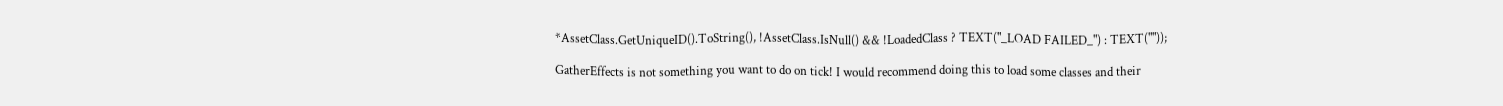*AssetClass.GetUniqueID().ToString(), !AssetClass.IsNull() && !LoadedClass ? TEXT("_LOAD FAILED_") : TEXT(""));

GatherEffects is not something you want to do on tick! I would recommend doing this to load some classes and their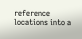reference locations into a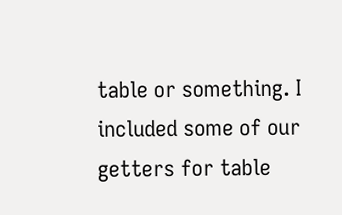table or something. I included some of our getters for table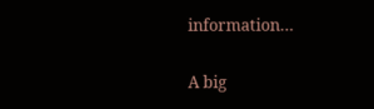information…

A big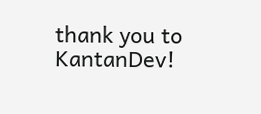thank you to KantanDev!